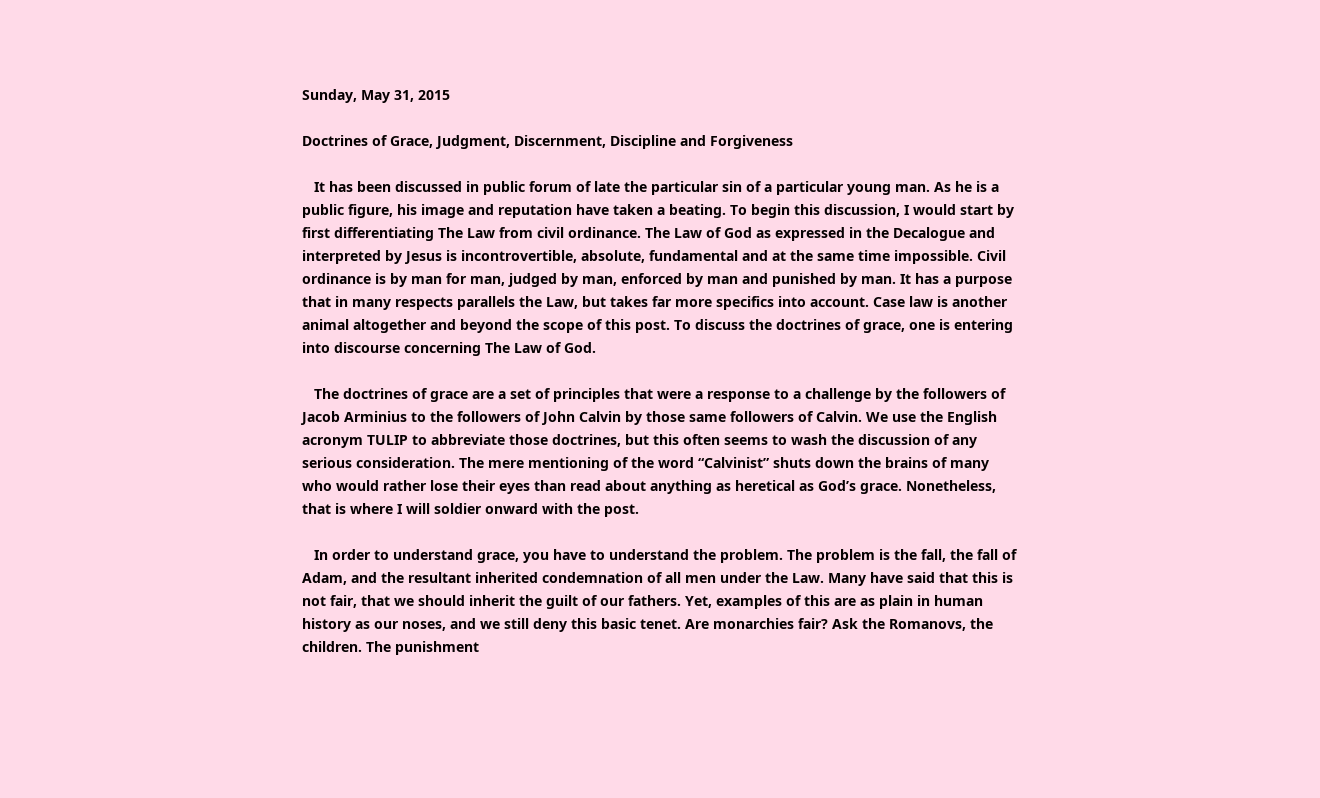Sunday, May 31, 2015

Doctrines of Grace, Judgment, Discernment, Discipline and Forgiveness

   It has been discussed in public forum of late the particular sin of a particular young man. As he is a public figure, his image and reputation have taken a beating. To begin this discussion, I would start by first differentiating The Law from civil ordinance. The Law of God as expressed in the Decalogue and interpreted by Jesus is incontrovertible, absolute, fundamental and at the same time impossible. Civil ordinance is by man for man, judged by man, enforced by man and punished by man. It has a purpose that in many respects parallels the Law, but takes far more specifics into account. Case law is another animal altogether and beyond the scope of this post. To discuss the doctrines of grace, one is entering into discourse concerning The Law of God.

   The doctrines of grace are a set of principles that were a response to a challenge by the followers of Jacob Arminius to the followers of John Calvin by those same followers of Calvin. We use the English acronym TULIP to abbreviate those doctrines, but this often seems to wash the discussion of any serious consideration. The mere mentioning of the word “Calvinist” shuts down the brains of many who would rather lose their eyes than read about anything as heretical as God’s grace. Nonetheless, that is where I will soldier onward with the post.

   In order to understand grace, you have to understand the problem. The problem is the fall, the fall of Adam, and the resultant inherited condemnation of all men under the Law. Many have said that this is not fair, that we should inherit the guilt of our fathers. Yet, examples of this are as plain in human history as our noses, and we still deny this basic tenet. Are monarchies fair? Ask the Romanovs, the children. The punishment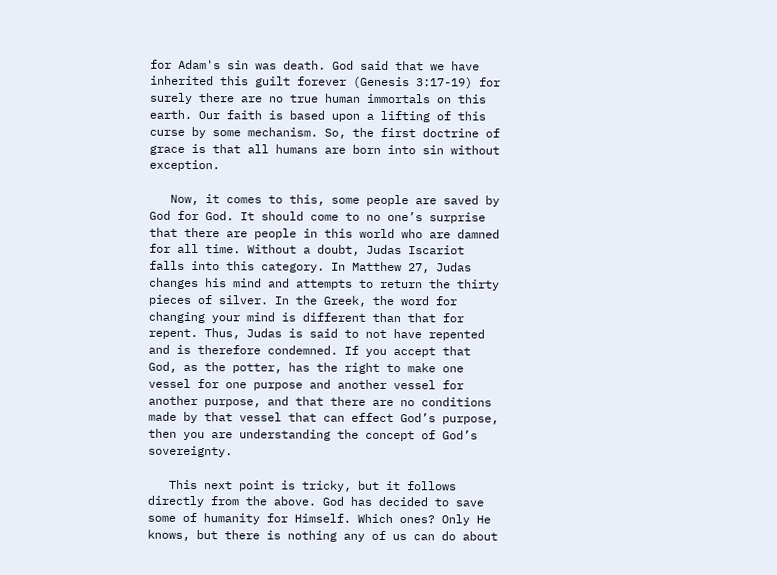for Adam's sin was death. God said that we have inherited this guilt forever (Genesis 3:17-19) for surely there are no true human immortals on this earth. Our faith is based upon a lifting of this curse by some mechanism. So, the first doctrine of grace is that all humans are born into sin without exception.

   Now, it comes to this, some people are saved by God for God. It should come to no one’s surprise that there are people in this world who are damned for all time. Without a doubt, Judas Iscariot falls into this category. In Matthew 27, Judas changes his mind and attempts to return the thirty pieces of silver. In the Greek, the word for changing your mind is different than that for repent. Thus, Judas is said to not have repented and is therefore condemned. If you accept that God, as the potter, has the right to make one vessel for one purpose and another vessel for another purpose, and that there are no conditions made by that vessel that can effect God’s purpose, then you are understanding the concept of God’s sovereignty.

   This next point is tricky, but it follows directly from the above. God has decided to save some of humanity for Himself. Which ones? Only He knows, but there is nothing any of us can do about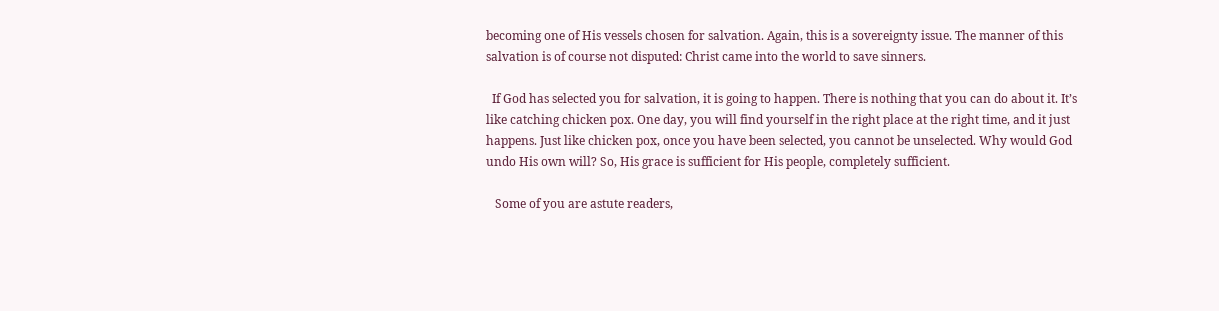becoming one of His vessels chosen for salvation. Again, this is a sovereignty issue. The manner of this salvation is of course not disputed: Christ came into the world to save sinners.

  If God has selected you for salvation, it is going to happen. There is nothing that you can do about it. It’s like catching chicken pox. One day, you will find yourself in the right place at the right time, and it just happens. Just like chicken pox, once you have been selected, you cannot be unselected. Why would God undo His own will? So, His grace is sufficient for His people, completely sufficient.

   Some of you are astute readers,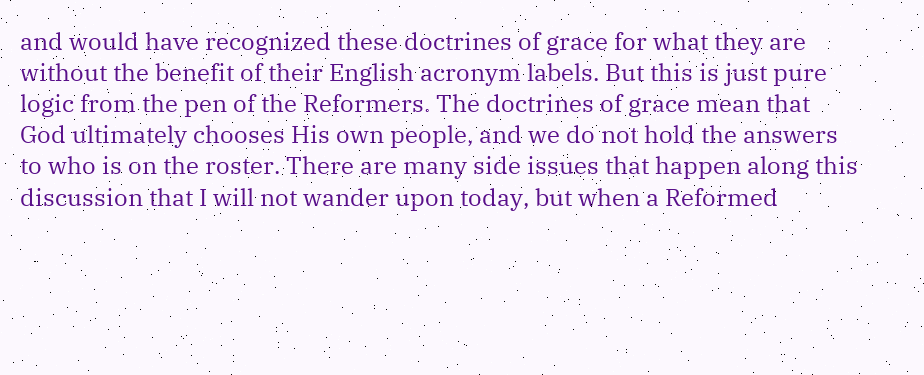and would have recognized these doctrines of grace for what they are without the benefit of their English acronym labels. But this is just pure logic from the pen of the Reformers. The doctrines of grace mean that God ultimately chooses His own people, and we do not hold the answers to who is on the roster. There are many side issues that happen along this discussion that I will not wander upon today, but when a Reformed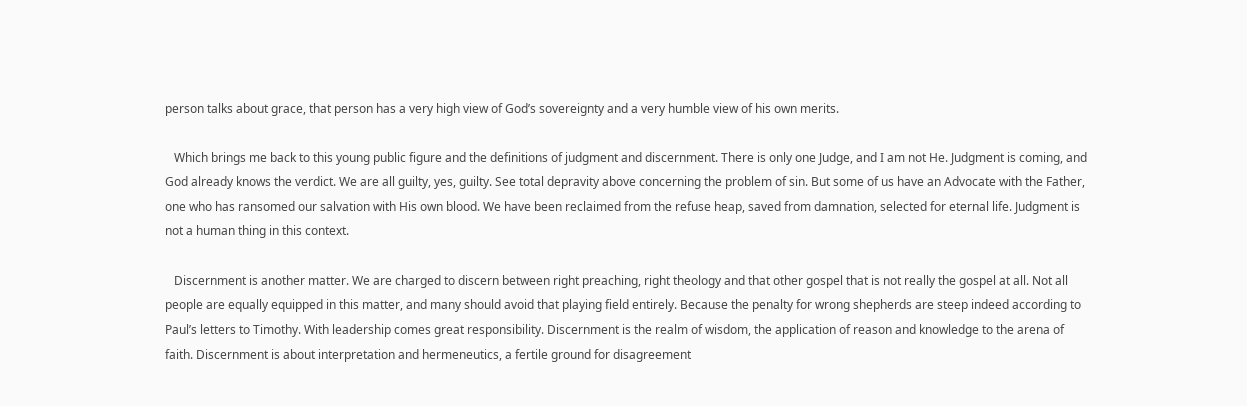person talks about grace, that person has a very high view of God’s sovereignty and a very humble view of his own merits.

   Which brings me back to this young public figure and the definitions of judgment and discernment. There is only one Judge, and I am not He. Judgment is coming, and God already knows the verdict. We are all guilty, yes, guilty. See total depravity above concerning the problem of sin. But some of us have an Advocate with the Father, one who has ransomed our salvation with His own blood. We have been reclaimed from the refuse heap, saved from damnation, selected for eternal life. Judgment is not a human thing in this context.

   Discernment is another matter. We are charged to discern between right preaching, right theology and that other gospel that is not really the gospel at all. Not all people are equally equipped in this matter, and many should avoid that playing field entirely. Because the penalty for wrong shepherds are steep indeed according to Paul’s letters to Timothy. With leadership comes great responsibility. Discernment is the realm of wisdom, the application of reason and knowledge to the arena of faith. Discernment is about interpretation and hermeneutics, a fertile ground for disagreement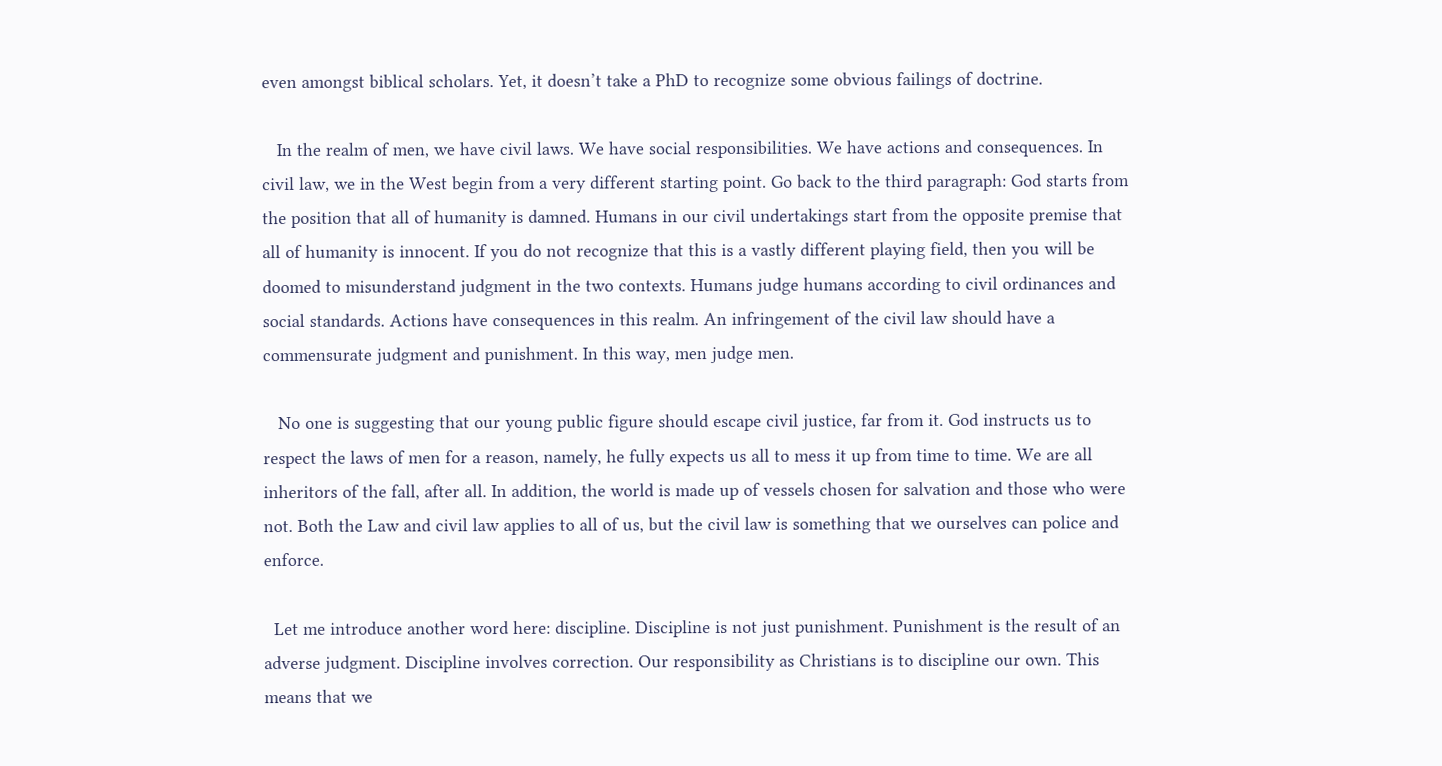even amongst biblical scholars. Yet, it doesn’t take a PhD to recognize some obvious failings of doctrine.

   In the realm of men, we have civil laws. We have social responsibilities. We have actions and consequences. In civil law, we in the West begin from a very different starting point. Go back to the third paragraph: God starts from the position that all of humanity is damned. Humans in our civil undertakings start from the opposite premise that all of humanity is innocent. If you do not recognize that this is a vastly different playing field, then you will be doomed to misunderstand judgment in the two contexts. Humans judge humans according to civil ordinances and social standards. Actions have consequences in this realm. An infringement of the civil law should have a commensurate judgment and punishment. In this way, men judge men.

   No one is suggesting that our young public figure should escape civil justice, far from it. God instructs us to respect the laws of men for a reason, namely, he fully expects us all to mess it up from time to time. We are all inheritors of the fall, after all. In addition, the world is made up of vessels chosen for salvation and those who were not. Both the Law and civil law applies to all of us, but the civil law is something that we ourselves can police and enforce.

  Let me introduce another word here: discipline. Discipline is not just punishment. Punishment is the result of an adverse judgment. Discipline involves correction. Our responsibility as Christians is to discipline our own. This means that we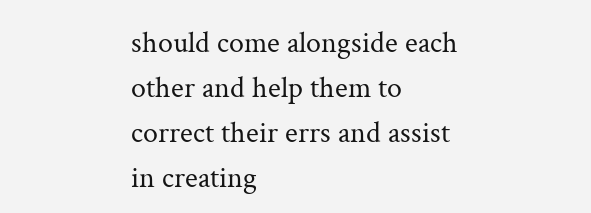should come alongside each other and help them to correct their errs and assist in creating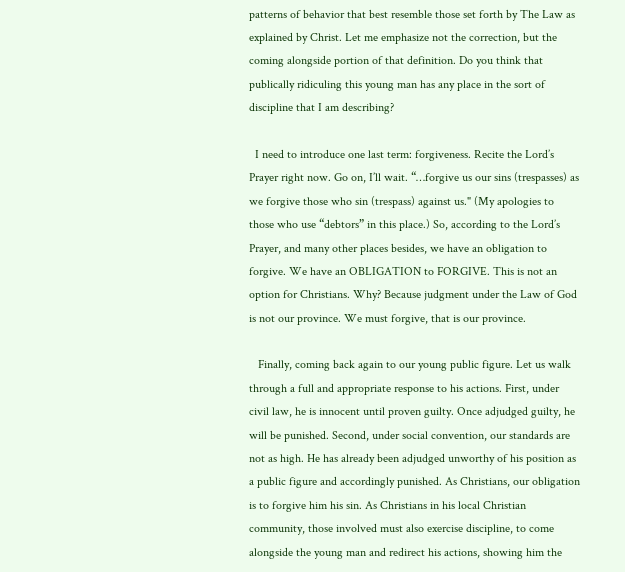patterns of behavior that best resemble those set forth by The Law as explained by Christ. Let me emphasize not the correction, but the coming alongside portion of that definition. Do you think that publically ridiculing this young man has any place in the sort of discipline that I am describing?

  I need to introduce one last term: forgiveness. Recite the Lord’s Prayer right now. Go on, I’ll wait. “…forgive us our sins (trespasses) as we forgive those who sin (trespass) against us." (My apologies to those who use “debtors” in this place.) So, according to the Lord’s Prayer, and many other places besides, we have an obligation to forgive. We have an OBLIGATION to FORGIVE. This is not an option for Christians. Why? Because judgment under the Law of God is not our province. We must forgive, that is our province.

   Finally, coming back again to our young public figure. Let us walk through a full and appropriate response to his actions. First, under civil law, he is innocent until proven guilty. Once adjudged guilty, he will be punished. Second, under social convention, our standards are not as high. He has already been adjudged unworthy of his position as a public figure and accordingly punished. As Christians, our obligation is to forgive him his sin. As Christians in his local Christian community, those involved must also exercise discipline, to come alongside the young man and redirect his actions, showing him the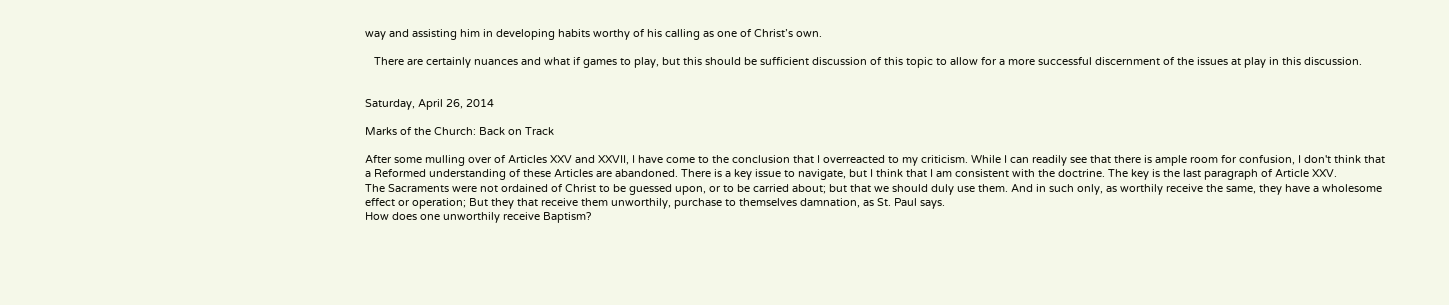way and assisting him in developing habits worthy of his calling as one of Christ’s own.

   There are certainly nuances and what if games to play, but this should be sufficient discussion of this topic to allow for a more successful discernment of the issues at play in this discussion.


Saturday, April 26, 2014

Marks of the Church: Back on Track

After some mulling over of Articles XXV and XXVII, I have come to the conclusion that I overreacted to my criticism. While I can readily see that there is ample room for confusion, I don't think that a Reformed understanding of these Articles are abandoned. There is a key issue to navigate, but I think that I am consistent with the doctrine. The key is the last paragraph of Article XXV.
The Sacraments were not ordained of Christ to be guessed upon, or to be carried about; but that we should duly use them. And in such only, as worthily receive the same, they have a wholesome effect or operation; But they that receive them unworthily, purchase to themselves damnation, as St. Paul says.
How does one unworthily receive Baptism?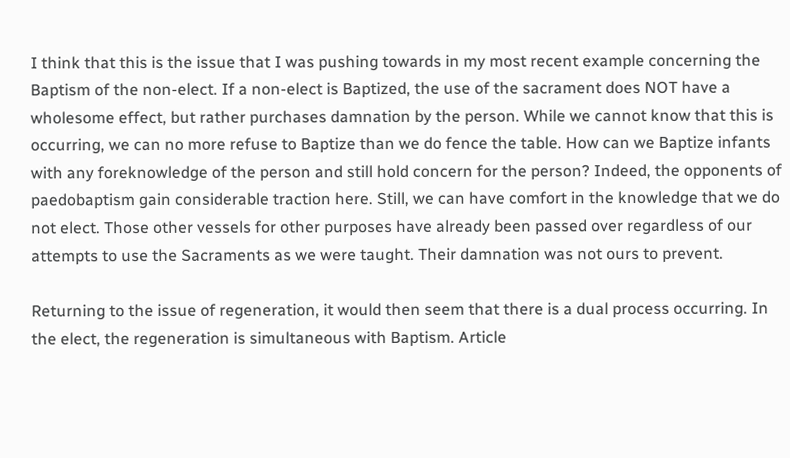I think that this is the issue that I was pushing towards in my most recent example concerning the Baptism of the non-elect. If a non-elect is Baptized, the use of the sacrament does NOT have a wholesome effect, but rather purchases damnation by the person. While we cannot know that this is occurring, we can no more refuse to Baptize than we do fence the table. How can we Baptize infants with any foreknowledge of the person and still hold concern for the person? Indeed, the opponents of paedobaptism gain considerable traction here. Still, we can have comfort in the knowledge that we do not elect. Those other vessels for other purposes have already been passed over regardless of our attempts to use the Sacraments as we were taught. Their damnation was not ours to prevent.

Returning to the issue of regeneration, it would then seem that there is a dual process occurring. In the elect, the regeneration is simultaneous with Baptism. Article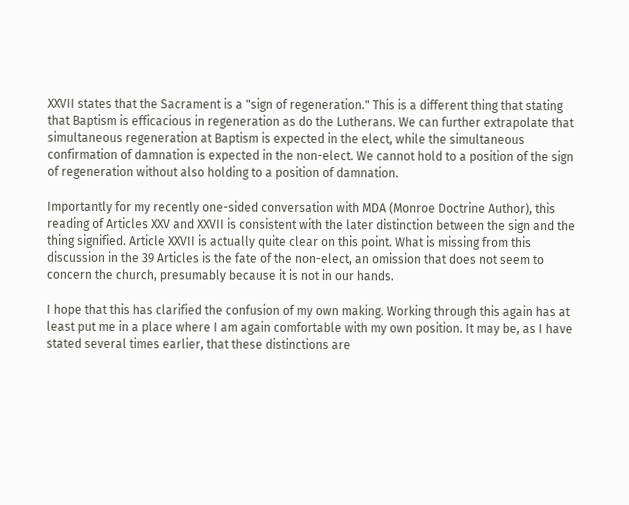XXVII states that the Sacrament is a "sign of regeneration." This is a different thing that stating that Baptism is efficacious in regeneration as do the Lutherans. We can further extrapolate that simultaneous regeneration at Baptism is expected in the elect, while the simultaneous confirmation of damnation is expected in the non-elect. We cannot hold to a position of the sign of regeneration without also holding to a position of damnation.

Importantly for my recently one-sided conversation with MDA (Monroe Doctrine Author), this reading of Articles XXV and XXVII is consistent with the later distinction between the sign and the thing signified. Article XXVII is actually quite clear on this point. What is missing from this discussion in the 39 Articles is the fate of the non-elect, an omission that does not seem to concern the church, presumably because it is not in our hands.

I hope that this has clarified the confusion of my own making. Working through this again has at least put me in a place where I am again comfortable with my own position. It may be, as I have stated several times earlier, that these distinctions are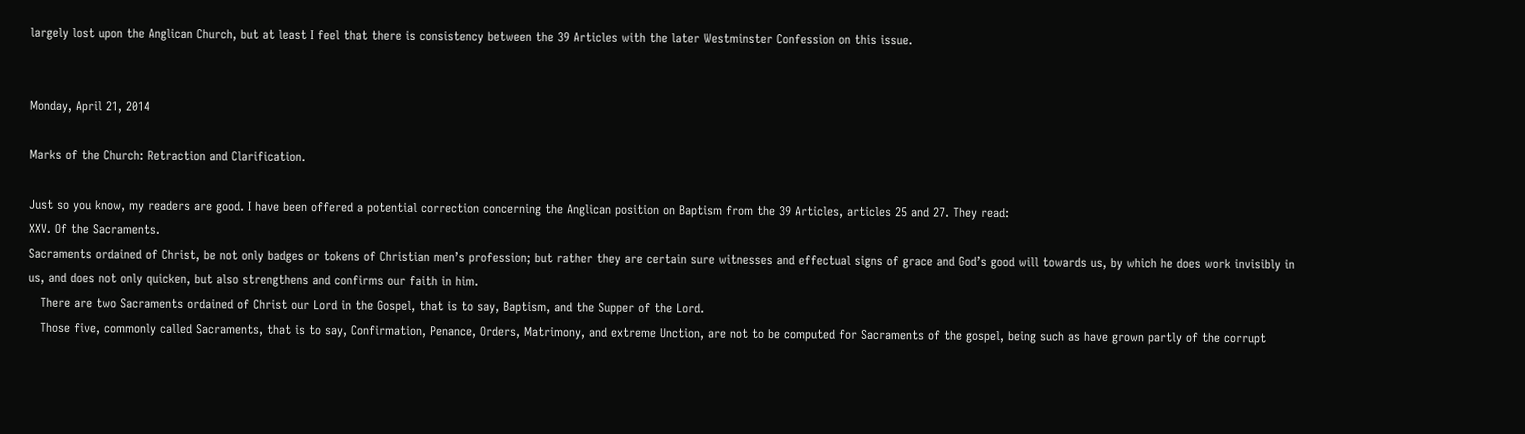largely lost upon the Anglican Church, but at least I feel that there is consistency between the 39 Articles with the later Westminster Confession on this issue.


Monday, April 21, 2014

Marks of the Church: Retraction and Clarification.

Just so you know, my readers are good. I have been offered a potential correction concerning the Anglican position on Baptism from the 39 Articles, articles 25 and 27. They read:
XXV. Of the Sacraments.
Sacraments ordained of Christ, be not only badges or tokens of Christian men’s profession; but rather they are certain sure witnesses and effectual signs of grace and God’s good will towards us, by which he does work invisibly in us, and does not only quicken, but also strengthens and confirms our faith in him.
   There are two Sacraments ordained of Christ our Lord in the Gospel, that is to say, Baptism, and the Supper of the Lord.
   Those five, commonly called Sacraments, that is to say, Confirmation, Penance, Orders, Matrimony, and extreme Unction, are not to be computed for Sacraments of the gospel, being such as have grown partly of the corrupt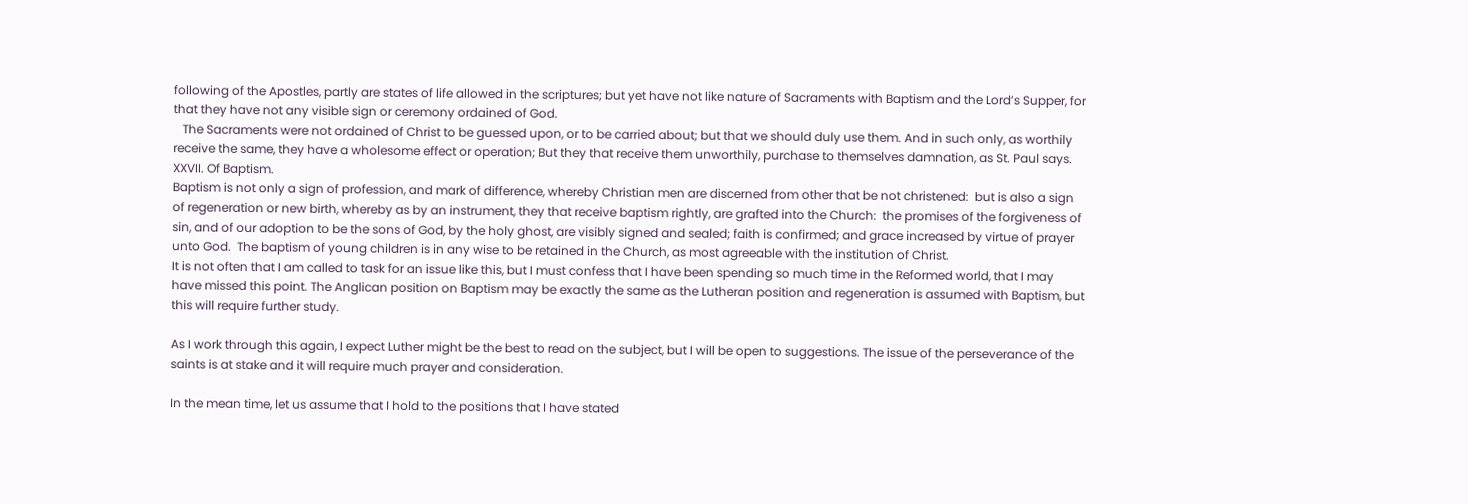following of the Apostles, partly are states of life allowed in the scriptures; but yet have not like nature of Sacraments with Baptism and the Lord’s Supper, for that they have not any visible sign or ceremony ordained of God.
   The Sacraments were not ordained of Christ to be guessed upon, or to be carried about; but that we should duly use them. And in such only, as worthily receive the same, they have a wholesome effect or operation; But they that receive them unworthily, purchase to themselves damnation, as St. Paul says.
XXVII. Of Baptism.
Baptism is not only a sign of profession, and mark of difference, whereby Christian men are discerned from other that be not christened:  but is also a sign of regeneration or new birth, whereby as by an instrument, they that receive baptism rightly, are grafted into the Church:  the promises of the forgiveness of sin, and of our adoption to be the sons of God, by the holy ghost, are visibly signed and sealed; faith is confirmed; and grace increased by virtue of prayer unto God.  The baptism of young children is in any wise to be retained in the Church, as most agreeable with the institution of Christ.
It is not often that I am called to task for an issue like this, but I must confess that I have been spending so much time in the Reformed world, that I may have missed this point. The Anglican position on Baptism may be exactly the same as the Lutheran position and regeneration is assumed with Baptism, but this will require further study.

As I work through this again, I expect Luther might be the best to read on the subject, but I will be open to suggestions. The issue of the perseverance of the saints is at stake and it will require much prayer and consideration.

In the mean time, let us assume that I hold to the positions that I have stated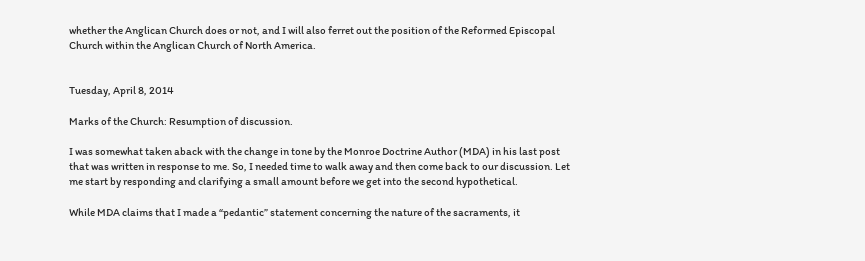whether the Anglican Church does or not, and I will also ferret out the position of the Reformed Episcopal Church within the Anglican Church of North America.


Tuesday, April 8, 2014

Marks of the Church: Resumption of discussion.

I was somewhat taken aback with the change in tone by the Monroe Doctrine Author (MDA) in his last post that was written in response to me. So, I needed time to walk away and then come back to our discussion. Let me start by responding and clarifying a small amount before we get into the second hypothetical.

While MDA claims that I made a “pedantic” statement concerning the nature of the sacraments, it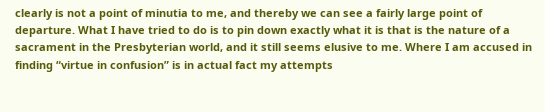clearly is not a point of minutia to me, and thereby we can see a fairly large point of departure. What I have tried to do is to pin down exactly what it is that is the nature of a sacrament in the Presbyterian world, and it still seems elusive to me. Where I am accused in finding “virtue in confusion” is in actual fact my attempts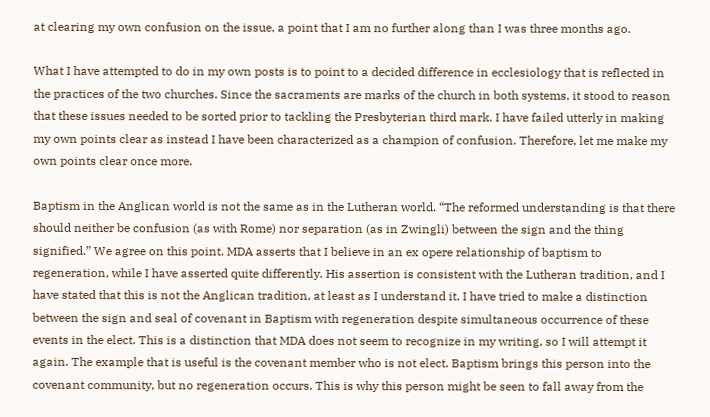at clearing my own confusion on the issue, a point that I am no further along than I was three months ago.

What I have attempted to do in my own posts is to point to a decided difference in ecclesiology that is reflected in the practices of the two churches. Since the sacraments are marks of the church in both systems, it stood to reason that these issues needed to be sorted prior to tackling the Presbyterian third mark. I have failed utterly in making my own points clear as instead I have been characterized as a champion of confusion. Therefore, let me make my own points clear once more.

Baptism in the Anglican world is not the same as in the Lutheran world. “The reformed understanding is that there should neither be confusion (as with Rome) nor separation (as in Zwingli) between the sign and the thing signified.” We agree on this point. MDA asserts that I believe in an ex opere relationship of baptism to regeneration, while I have asserted quite differently. His assertion is consistent with the Lutheran tradition, and I have stated that this is not the Anglican tradition, at least as I understand it. I have tried to make a distinction between the sign and seal of covenant in Baptism with regeneration despite simultaneous occurrence of these events in the elect. This is a distinction that MDA does not seem to recognize in my writing, so I will attempt it again. The example that is useful is the covenant member who is not elect. Baptism brings this person into the covenant community, but no regeneration occurs. This is why this person might be seen to fall away from the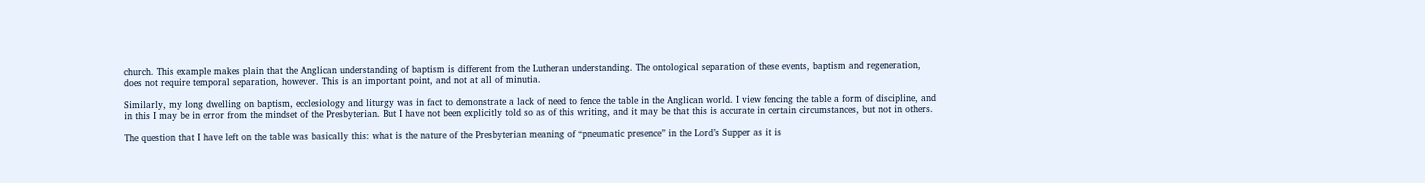church. This example makes plain that the Anglican understanding of baptism is different from the Lutheran understanding. The ontological separation of these events, baptism and regeneration, does not require temporal separation, however. This is an important point, and not at all of minutia.

Similarly, my long dwelling on baptism, ecclesiology and liturgy was in fact to demonstrate a lack of need to fence the table in the Anglican world. I view fencing the table a form of discipline, and in this I may be in error from the mindset of the Presbyterian. But I have not been explicitly told so as of this writing, and it may be that this is accurate in certain circumstances, but not in others.

The question that I have left on the table was basically this: what is the nature of the Presbyterian meaning of “pneumatic presence” in the Lord’s Supper as it is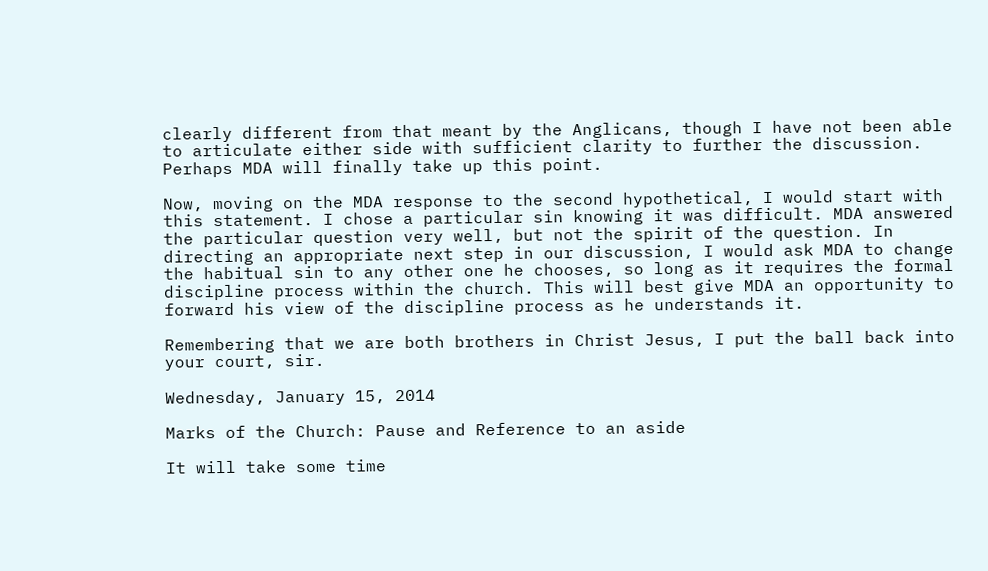clearly different from that meant by the Anglicans, though I have not been able to articulate either side with sufficient clarity to further the discussion. Perhaps MDA will finally take up this point.

Now, moving on the MDA response to the second hypothetical, I would start with this statement. I chose a particular sin knowing it was difficult. MDA answered the particular question very well, but not the spirit of the question. In directing an appropriate next step in our discussion, I would ask MDA to change the habitual sin to any other one he chooses, so long as it requires the formal discipline process within the church. This will best give MDA an opportunity to forward his view of the discipline process as he understands it.

Remembering that we are both brothers in Christ Jesus, I put the ball back into your court, sir.

Wednesday, January 15, 2014

Marks of the Church: Pause and Reference to an aside

It will take some time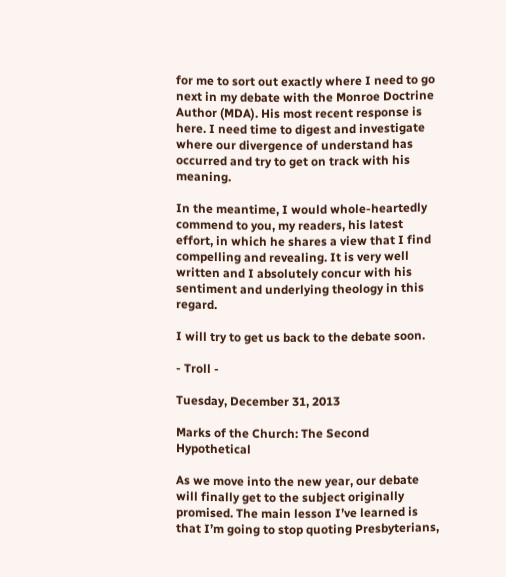for me to sort out exactly where I need to go next in my debate with the Monroe Doctrine Author (MDA). His most recent response is here. I need time to digest and investigate where our divergence of understand has occurred and try to get on track with his meaning.

In the meantime, I would whole-heartedly commend to you, my readers, his latest effort, in which he shares a view that I find compelling and revealing. It is very well written and I absolutely concur with his sentiment and underlying theology in this regard.

I will try to get us back to the debate soon.

- Troll -

Tuesday, December 31, 2013

Marks of the Church: The Second Hypothetical

As we move into the new year, our debate will finally get to the subject originally promised. The main lesson I’ve learned is that I’m going to stop quoting Presbyterians,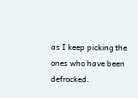as I keep picking the ones who have been defrocked.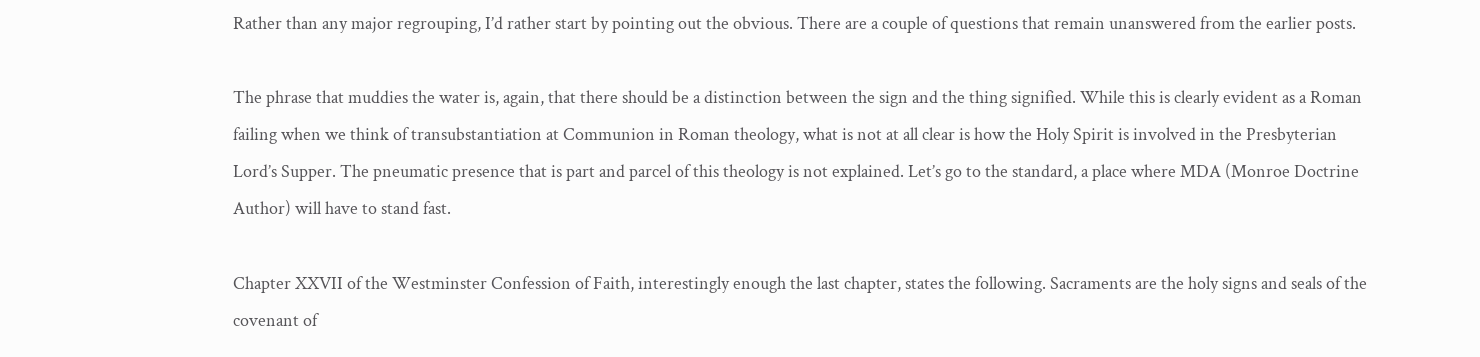Rather than any major regrouping, I’d rather start by pointing out the obvious. There are a couple of questions that remain unanswered from the earlier posts.

The phrase that muddies the water is, again, that there should be a distinction between the sign and the thing signified. While this is clearly evident as a Roman failing when we think of transubstantiation at Communion in Roman theology, what is not at all clear is how the Holy Spirit is involved in the Presbyterian Lord’s Supper. The pneumatic presence that is part and parcel of this theology is not explained. Let’s go to the standard, a place where MDA (Monroe Doctrine Author) will have to stand fast.

Chapter XXVII of the Westminster Confession of Faith, interestingly enough the last chapter, states the following. Sacraments are the holy signs and seals of the covenant of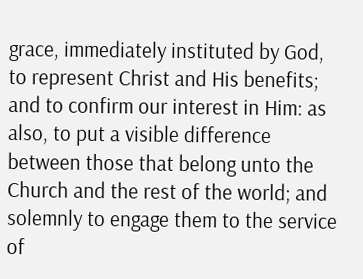grace, immediately instituted by God, to represent Christ and His benefits; and to confirm our interest in Him: as also, to put a visible difference between those that belong unto the Church and the rest of the world; and solemnly to engage them to the service of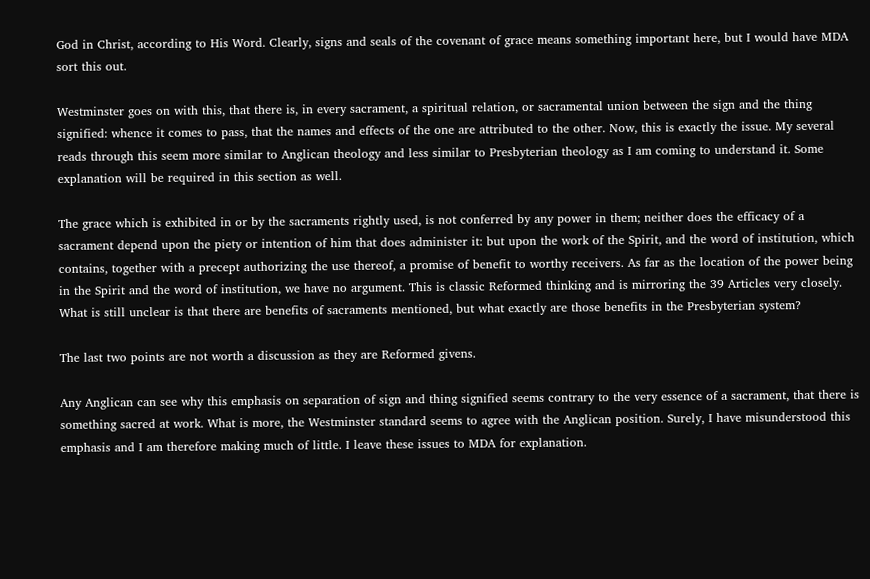God in Christ, according to His Word. Clearly, signs and seals of the covenant of grace means something important here, but I would have MDA sort this out.

Westminster goes on with this, that there is, in every sacrament, a spiritual relation, or sacramental union between the sign and the thing signified: whence it comes to pass, that the names and effects of the one are attributed to the other. Now, this is exactly the issue. My several reads through this seem more similar to Anglican theology and less similar to Presbyterian theology as I am coming to understand it. Some explanation will be required in this section as well.

The grace which is exhibited in or by the sacraments rightly used, is not conferred by any power in them; neither does the efficacy of a sacrament depend upon the piety or intention of him that does administer it: but upon the work of the Spirit, and the word of institution, which contains, together with a precept authorizing the use thereof, a promise of benefit to worthy receivers. As far as the location of the power being in the Spirit and the word of institution, we have no argument. This is classic Reformed thinking and is mirroring the 39 Articles very closely.  What is still unclear is that there are benefits of sacraments mentioned, but what exactly are those benefits in the Presbyterian system?

The last two points are not worth a discussion as they are Reformed givens.

Any Anglican can see why this emphasis on separation of sign and thing signified seems contrary to the very essence of a sacrament, that there is something sacred at work. What is more, the Westminster standard seems to agree with the Anglican position. Surely, I have misunderstood this emphasis and I am therefore making much of little. I leave these issues to MDA for explanation.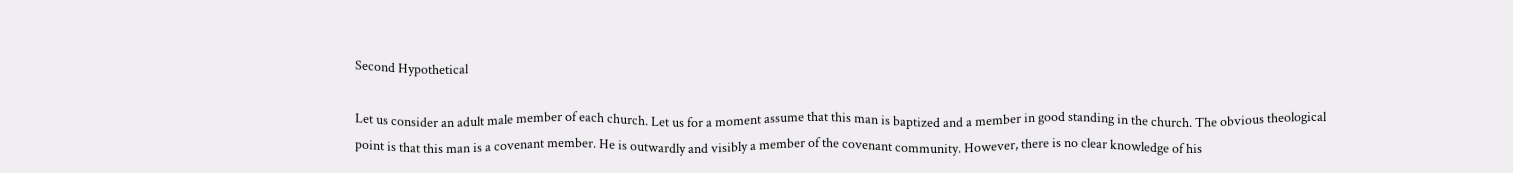Second Hypothetical

Let us consider an adult male member of each church. Let us for a moment assume that this man is baptized and a member in good standing in the church. The obvious theological point is that this man is a covenant member. He is outwardly and visibly a member of the covenant community. However, there is no clear knowledge of his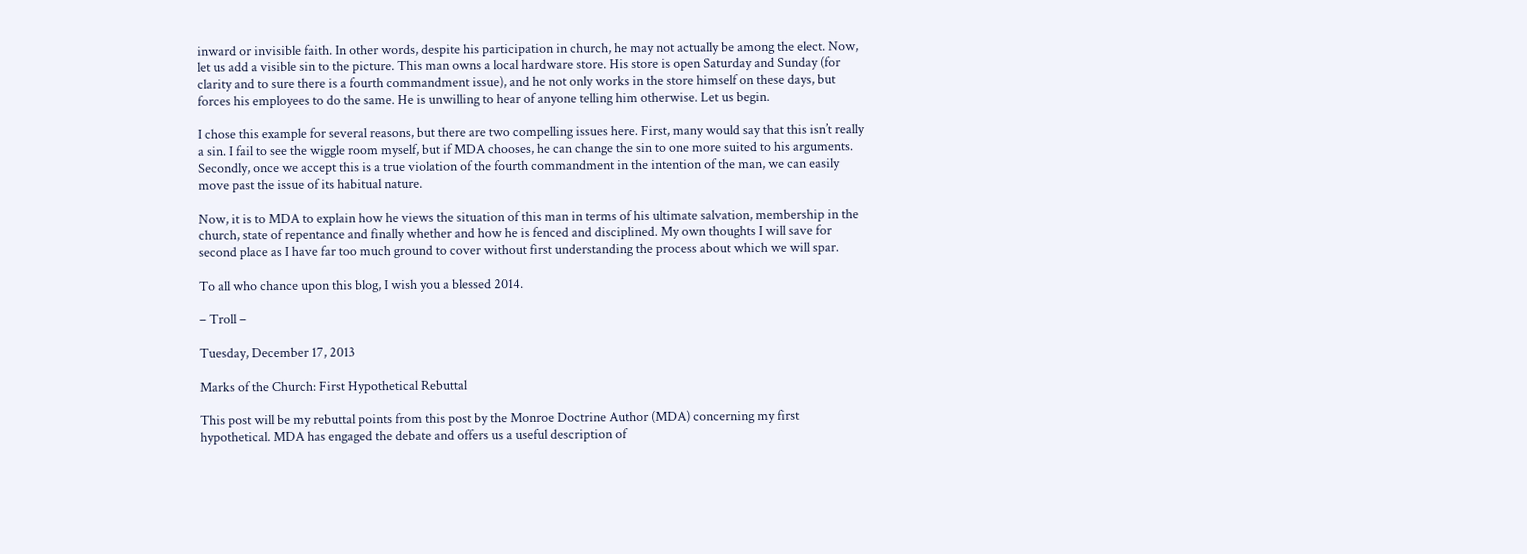inward or invisible faith. In other words, despite his participation in church, he may not actually be among the elect. Now, let us add a visible sin to the picture. This man owns a local hardware store. His store is open Saturday and Sunday (for clarity and to sure there is a fourth commandment issue), and he not only works in the store himself on these days, but forces his employees to do the same. He is unwilling to hear of anyone telling him otherwise. Let us begin.

I chose this example for several reasons, but there are two compelling issues here. First, many would say that this isn’t really a sin. I fail to see the wiggle room myself, but if MDA chooses, he can change the sin to one more suited to his arguments. Secondly, once we accept this is a true violation of the fourth commandment in the intention of the man, we can easily move past the issue of its habitual nature.

Now, it is to MDA to explain how he views the situation of this man in terms of his ultimate salvation, membership in the church, state of repentance and finally whether and how he is fenced and disciplined. My own thoughts I will save for second place as I have far too much ground to cover without first understanding the process about which we will spar.

To all who chance upon this blog, I wish you a blessed 2014.

– Troll –

Tuesday, December 17, 2013

Marks of the Church: First Hypothetical Rebuttal

This post will be my rebuttal points from this post by the Monroe Doctrine Author (MDA) concerning my first hypothetical. MDA has engaged the debate and offers us a useful description of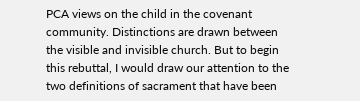PCA views on the child in the covenant community. Distinctions are drawn between the visible and invisible church. But to begin this rebuttal, I would draw our attention to the two definitions of sacrament that have been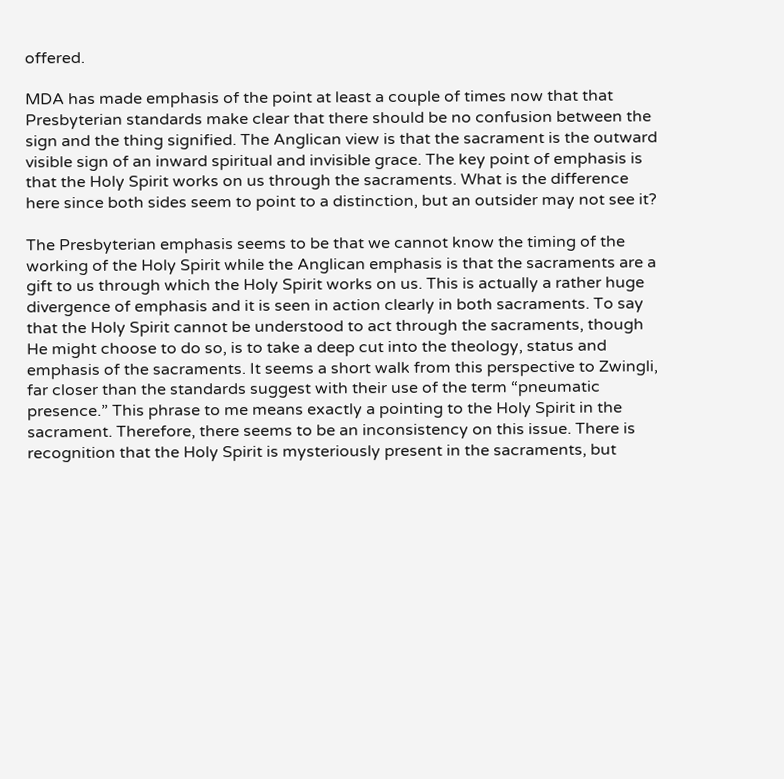offered.

MDA has made emphasis of the point at least a couple of times now that that Presbyterian standards make clear that there should be no confusion between the sign and the thing signified. The Anglican view is that the sacrament is the outward visible sign of an inward spiritual and invisible grace. The key point of emphasis is that the Holy Spirit works on us through the sacraments. What is the difference here since both sides seem to point to a distinction, but an outsider may not see it?

The Presbyterian emphasis seems to be that we cannot know the timing of the working of the Holy Spirit while the Anglican emphasis is that the sacraments are a gift to us through which the Holy Spirit works on us. This is actually a rather huge divergence of emphasis and it is seen in action clearly in both sacraments. To say that the Holy Spirit cannot be understood to act through the sacraments, though He might choose to do so, is to take a deep cut into the theology, status and emphasis of the sacraments. It seems a short walk from this perspective to Zwingli, far closer than the standards suggest with their use of the term “pneumatic presence.” This phrase to me means exactly a pointing to the Holy Spirit in the sacrament. Therefore, there seems to be an inconsistency on this issue. There is recognition that the Holy Spirit is mysteriously present in the sacraments, but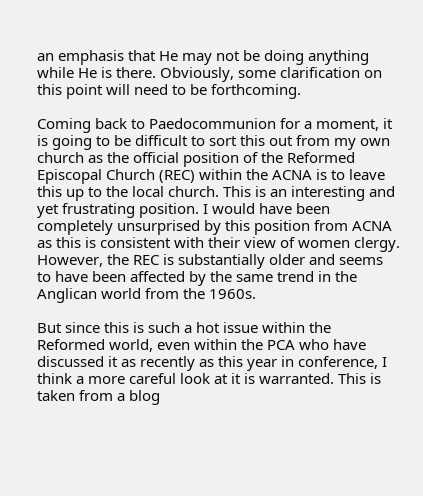an emphasis that He may not be doing anything while He is there. Obviously, some clarification on this point will need to be forthcoming.

Coming back to Paedocommunion for a moment, it is going to be difficult to sort this out from my own church as the official position of the Reformed Episcopal Church (REC) within the ACNA is to leave this up to the local church. This is an interesting and yet frustrating position. I would have been completely unsurprised by this position from ACNA as this is consistent with their view of women clergy. However, the REC is substantially older and seems to have been affected by the same trend in the Anglican world from the 1960s.

But since this is such a hot issue within the Reformed world, even within the PCA who have discussed it as recently as this year in conference, I think a more careful look at it is warranted. This is taken from a blog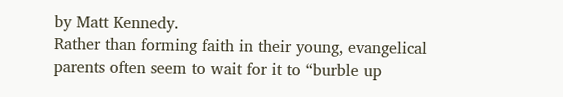by Matt Kennedy.
Rather than forming faith in their young, evangelical parents often seem to wait for it to “burble up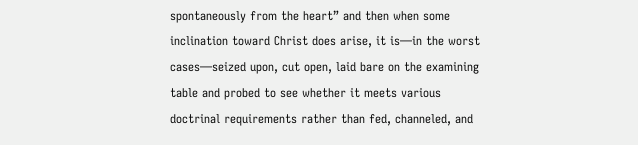spontaneously from the heart” and then when some inclination toward Christ does arise, it is—in the worst cases—seized upon, cut open, laid bare on the examining table and probed to see whether it meets various doctrinal requirements rather than fed, channeled, and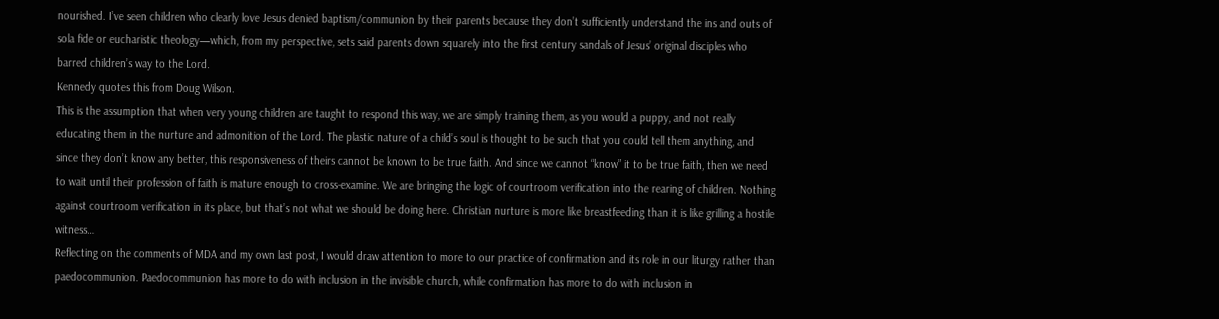nourished. I’ve seen children who clearly love Jesus denied baptism/communion by their parents because they don’t sufficiently understand the ins and outs of sola fide or eucharistic theology—which, from my perspective, sets said parents down squarely into the first century sandals of Jesus’ original disciples who barred children’s way to the Lord.
Kennedy quotes this from Doug Wilson.
This is the assumption that when very young children are taught to respond this way, we are simply training them, as you would a puppy, and not really educating them in the nurture and admonition of the Lord. The plastic nature of a child’s soul is thought to be such that you could tell them anything, and since they don’t know any better, this responsiveness of theirs cannot be known to be true faith. And since we cannot “know” it to be true faith, then we need to wait until their profession of faith is mature enough to cross-examine. We are bringing the logic of courtroom verification into the rearing of children. Nothing against courtroom verification in its place, but that’s not what we should be doing here. Christian nurture is more like breastfeeding than it is like grilling a hostile witness…
Reflecting on the comments of MDA and my own last post, I would draw attention to more to our practice of confirmation and its role in our liturgy rather than paedocommunion. Paedocommunion has more to do with inclusion in the invisible church, while confirmation has more to do with inclusion in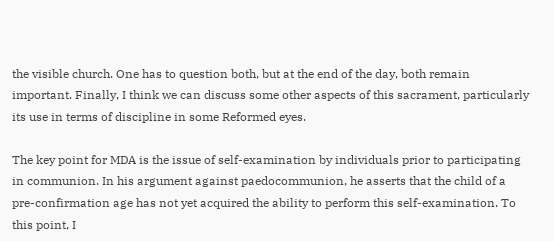the visible church. One has to question both, but at the end of the day, both remain important. Finally, I think we can discuss some other aspects of this sacrament, particularly its use in terms of discipline in some Reformed eyes.

The key point for MDA is the issue of self-examination by individuals prior to participating in communion. In his argument against paedocommunion, he asserts that the child of a pre-confirmation age has not yet acquired the ability to perform this self-examination. To this point, I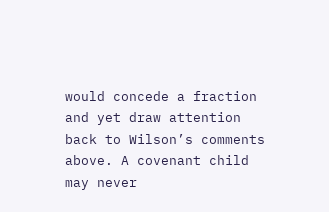would concede a fraction and yet draw attention back to Wilson’s comments above. A covenant child may never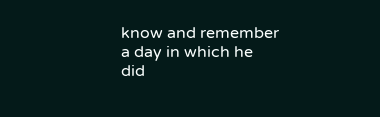know and remember a day in which he did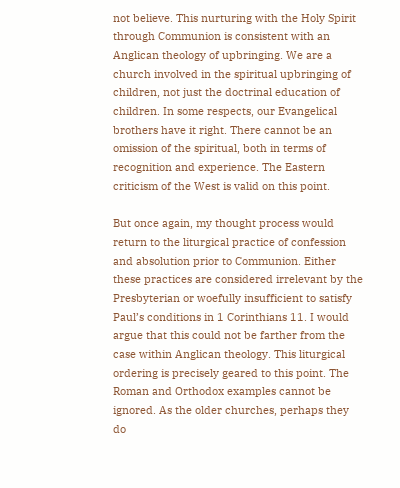not believe. This nurturing with the Holy Spirit through Communion is consistent with an Anglican theology of upbringing. We are a church involved in the spiritual upbringing of children, not just the doctrinal education of children. In some respects, our Evangelical brothers have it right. There cannot be an omission of the spiritual, both in terms of recognition and experience. The Eastern criticism of the West is valid on this point.

But once again, my thought process would return to the liturgical practice of confession and absolution prior to Communion. Either these practices are considered irrelevant by the Presbyterian or woefully insufficient to satisfy Paul’s conditions in 1 Corinthians 11. I would argue that this could not be farther from the case within Anglican theology. This liturgical ordering is precisely geared to this point. The Roman and Orthodox examples cannot be ignored. As the older churches, perhaps they do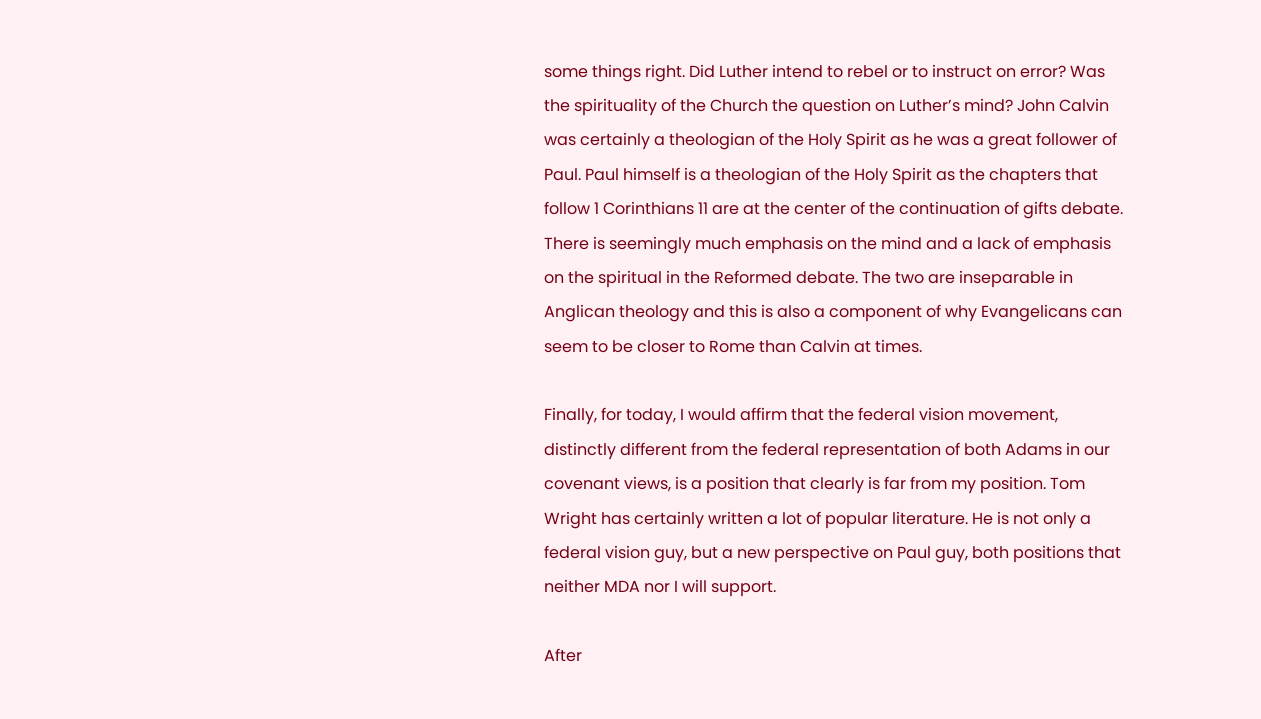some things right. Did Luther intend to rebel or to instruct on error? Was the spirituality of the Church the question on Luther’s mind? John Calvin was certainly a theologian of the Holy Spirit as he was a great follower of Paul. Paul himself is a theologian of the Holy Spirit as the chapters that follow 1 Corinthians 11 are at the center of the continuation of gifts debate. There is seemingly much emphasis on the mind and a lack of emphasis on the spiritual in the Reformed debate. The two are inseparable in Anglican theology and this is also a component of why Evangelicans can seem to be closer to Rome than Calvin at times.

Finally, for today, I would affirm that the federal vision movement, distinctly different from the federal representation of both Adams in our covenant views, is a position that clearly is far from my position. Tom Wright has certainly written a lot of popular literature. He is not only a federal vision guy, but a new perspective on Paul guy, both positions that neither MDA nor I will support.

After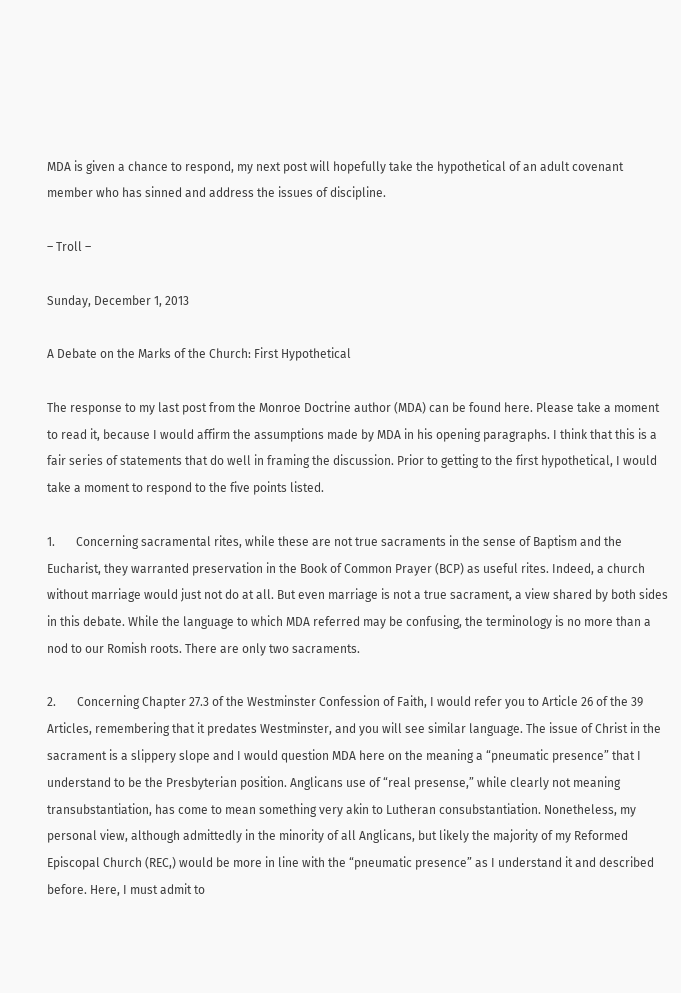MDA is given a chance to respond, my next post will hopefully take the hypothetical of an adult covenant member who has sinned and address the issues of discipline.

– Troll –

Sunday, December 1, 2013

A Debate on the Marks of the Church: First Hypothetical

The response to my last post from the Monroe Doctrine author (MDA) can be found here. Please take a moment to read it, because I would affirm the assumptions made by MDA in his opening paragraphs. I think that this is a fair series of statements that do well in framing the discussion. Prior to getting to the first hypothetical, I would take a moment to respond to the five points listed.

1.       Concerning sacramental rites, while these are not true sacraments in the sense of Baptism and the Eucharist, they warranted preservation in the Book of Common Prayer (BCP) as useful rites. Indeed, a church without marriage would just not do at all. But even marriage is not a true sacrament, a view shared by both sides in this debate. While the language to which MDA referred may be confusing, the terminology is no more than a nod to our Romish roots. There are only two sacraments.

2.       Concerning Chapter 27.3 of the Westminster Confession of Faith, I would refer you to Article 26 of the 39 Articles, remembering that it predates Westminster, and you will see similar language. The issue of Christ in the sacrament is a slippery slope and I would question MDA here on the meaning a “pneumatic presence” that I understand to be the Presbyterian position. Anglicans use of “real presense,” while clearly not meaning transubstantiation, has come to mean something very akin to Lutheran consubstantiation. Nonetheless, my personal view, although admittedly in the minority of all Anglicans, but likely the majority of my Reformed Episcopal Church (REC,) would be more in line with the “pneumatic presence” as I understand it and described before. Here, I must admit to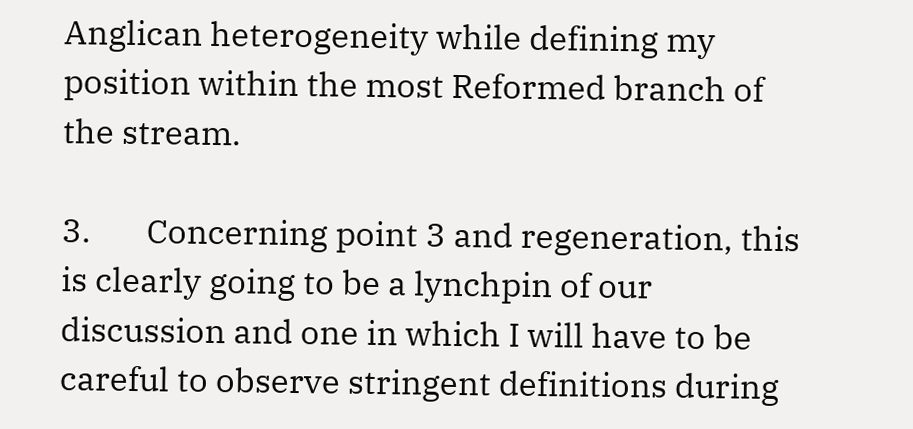Anglican heterogeneity while defining my position within the most Reformed branch of the stream.

3.       Concerning point 3 and regeneration, this is clearly going to be a lynchpin of our discussion and one in which I will have to be careful to observe stringent definitions during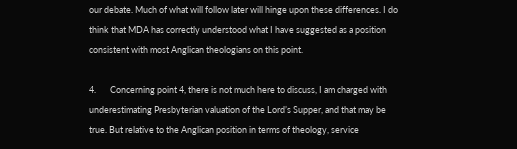our debate. Much of what will follow later will hinge upon these differences. I do think that MDA has correctly understood what I have suggested as a position consistent with most Anglican theologians on this point.

4.       Concerning point 4, there is not much here to discuss, I am charged with underestimating Presbyterian valuation of the Lord’s Supper, and that may be true. But relative to the Anglican position in terms of theology, service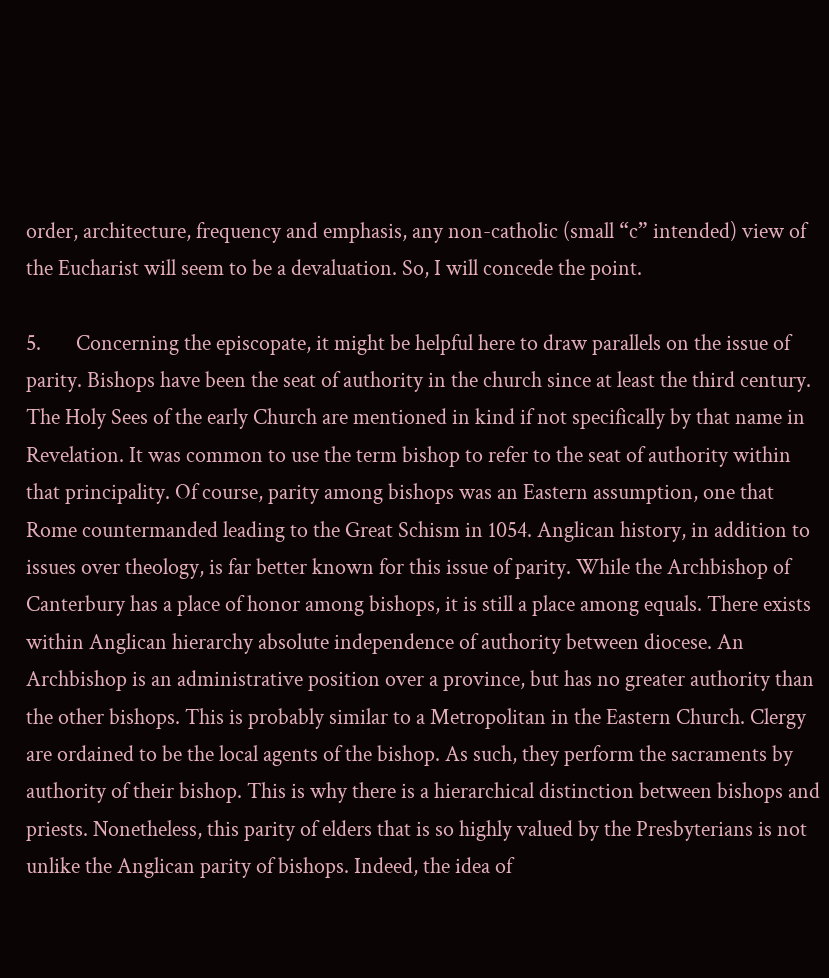order, architecture, frequency and emphasis, any non-catholic (small “c” intended) view of the Eucharist will seem to be a devaluation. So, I will concede the point.

5.       Concerning the episcopate, it might be helpful here to draw parallels on the issue of parity. Bishops have been the seat of authority in the church since at least the third century. The Holy Sees of the early Church are mentioned in kind if not specifically by that name in Revelation. It was common to use the term bishop to refer to the seat of authority within that principality. Of course, parity among bishops was an Eastern assumption, one that Rome countermanded leading to the Great Schism in 1054. Anglican history, in addition to issues over theology, is far better known for this issue of parity. While the Archbishop of Canterbury has a place of honor among bishops, it is still a place among equals. There exists within Anglican hierarchy absolute independence of authority between diocese. An Archbishop is an administrative position over a province, but has no greater authority than the other bishops. This is probably similar to a Metropolitan in the Eastern Church. Clergy are ordained to be the local agents of the bishop. As such, they perform the sacraments by authority of their bishop. This is why there is a hierarchical distinction between bishops and priests. Nonetheless, this parity of elders that is so highly valued by the Presbyterians is not unlike the Anglican parity of bishops. Indeed, the idea of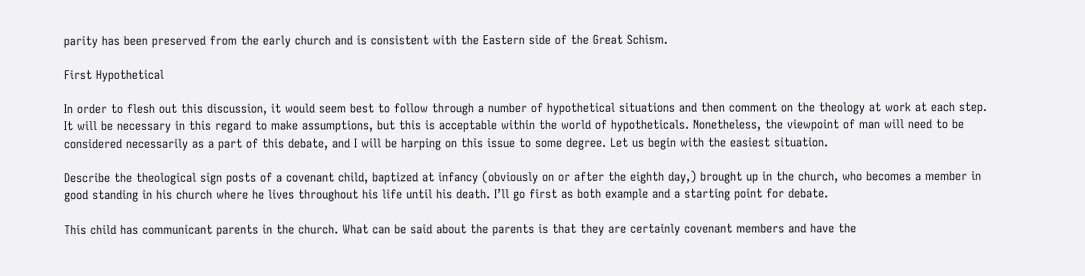parity has been preserved from the early church and is consistent with the Eastern side of the Great Schism.

First Hypothetical

In order to flesh out this discussion, it would seem best to follow through a number of hypothetical situations and then comment on the theology at work at each step. It will be necessary in this regard to make assumptions, but this is acceptable within the world of hypotheticals. Nonetheless, the viewpoint of man will need to be considered necessarily as a part of this debate, and I will be harping on this issue to some degree. Let us begin with the easiest situation.

Describe the theological sign posts of a covenant child, baptized at infancy (obviously on or after the eighth day,) brought up in the church, who becomes a member in good standing in his church where he lives throughout his life until his death. I’ll go first as both example and a starting point for debate.

This child has communicant parents in the church. What can be said about the parents is that they are certainly covenant members and have the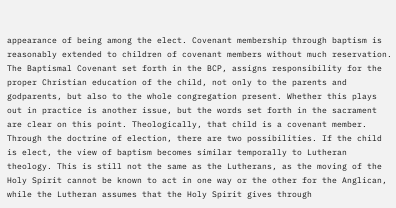appearance of being among the elect. Covenant membership through baptism is reasonably extended to children of covenant members without much reservation. The Baptismal Covenant set forth in the BCP, assigns responsibility for the proper Christian education of the child, not only to the parents and godparents, but also to the whole congregation present. Whether this plays out in practice is another issue, but the words set forth in the sacrament are clear on this point. Theologically, that child is a covenant member. Through the doctrine of election, there are two possibilities. If the child is elect, the view of baptism becomes similar temporally to Lutheran theology. This is still not the same as the Lutherans, as the moving of the Holy Spirit cannot be known to act in one way or the other for the Anglican, while the Lutheran assumes that the Holy Spirit gives through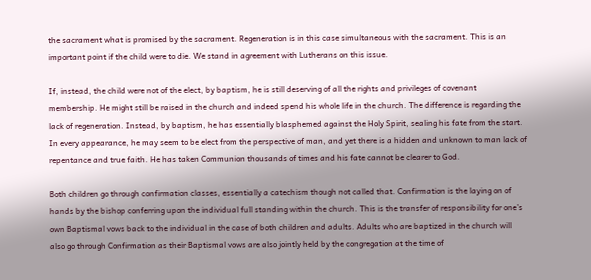the sacrament what is promised by the sacrament. Regeneration is in this case simultaneous with the sacrament. This is an important point if the child were to die. We stand in agreement with Lutherans on this issue.

If, instead, the child were not of the elect, by baptism, he is still deserving of all the rights and privileges of covenant membership. He might still be raised in the church and indeed spend his whole life in the church. The difference is regarding the lack of regeneration. Instead, by baptism, he has essentially blasphemed against the Holy Spirit, sealing his fate from the start. In every appearance, he may seem to be elect from the perspective of man, and yet there is a hidden and unknown to man lack of repentance and true faith. He has taken Communion thousands of times and his fate cannot be clearer to God.

Both children go through confirmation classes, essentially a catechism though not called that. Confirmation is the laying on of hands by the bishop conferring upon the individual full standing within the church. This is the transfer of responsibility for one’s own Baptismal vows back to the individual in the case of both children and adults. Adults who are baptized in the church will also go through Confirmation as their Baptismal vows are also jointly held by the congregation at the time of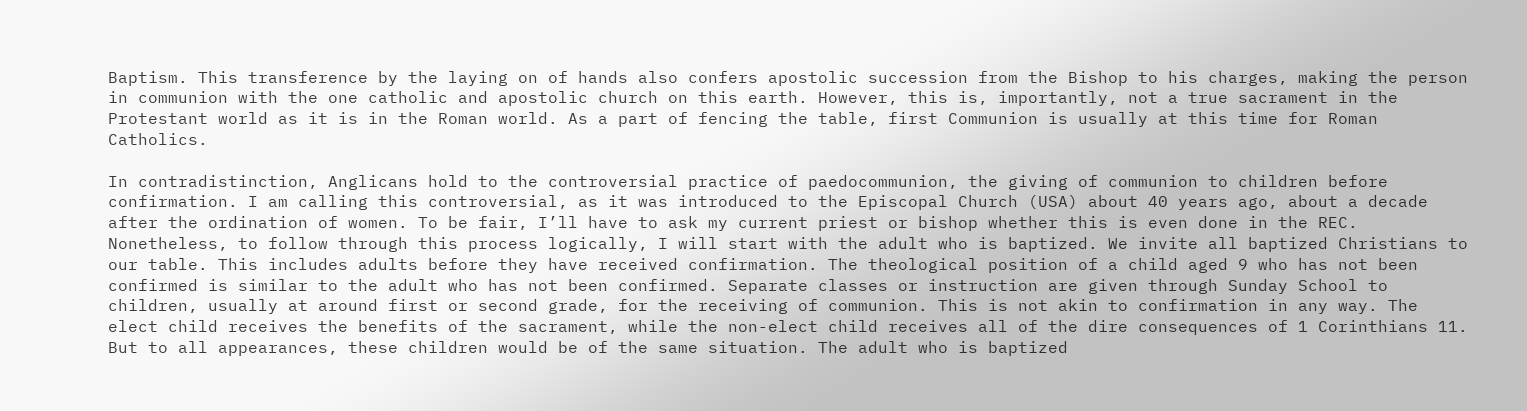Baptism. This transference by the laying on of hands also confers apostolic succession from the Bishop to his charges, making the person in communion with the one catholic and apostolic church on this earth. However, this is, importantly, not a true sacrament in the Protestant world as it is in the Roman world. As a part of fencing the table, first Communion is usually at this time for Roman Catholics.

In contradistinction, Anglicans hold to the controversial practice of paedocommunion, the giving of communion to children before confirmation. I am calling this controversial, as it was introduced to the Episcopal Church (USA) about 40 years ago, about a decade after the ordination of women. To be fair, I’ll have to ask my current priest or bishop whether this is even done in the REC. Nonetheless, to follow through this process logically, I will start with the adult who is baptized. We invite all baptized Christians to our table. This includes adults before they have received confirmation. The theological position of a child aged 9 who has not been confirmed is similar to the adult who has not been confirmed. Separate classes or instruction are given through Sunday School to children, usually at around first or second grade, for the receiving of communion. This is not akin to confirmation in any way. The elect child receives the benefits of the sacrament, while the non-elect child receives all of the dire consequences of 1 Corinthians 11. But to all appearances, these children would be of the same situation. The adult who is baptized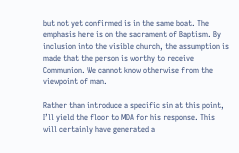but not yet confirmed is in the same boat. The emphasis here is on the sacrament of Baptism. By inclusion into the visible church, the assumption is made that the person is worthy to receive Communion. We cannot know otherwise from the viewpoint of man.

Rather than introduce a specific sin at this point, I’ll yield the floor to MDA for his response. This will certainly have generated a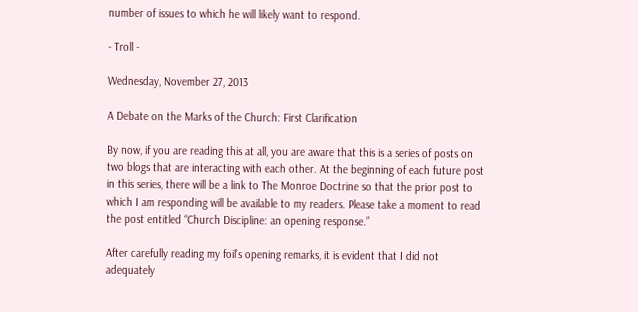number of issues to which he will likely want to respond.

- Troll -

Wednesday, November 27, 2013

A Debate on the Marks of the Church: First Clarification

By now, if you are reading this at all, you are aware that this is a series of posts on two blogs that are interacting with each other. At the beginning of each future post in this series, there will be a link to The Monroe Doctrine so that the prior post to which I am responding will be available to my readers. Please take a moment to read the post entitled “Church Discipline: an opening response.”

After carefully reading my foil’s opening remarks, it is evident that I did not adequately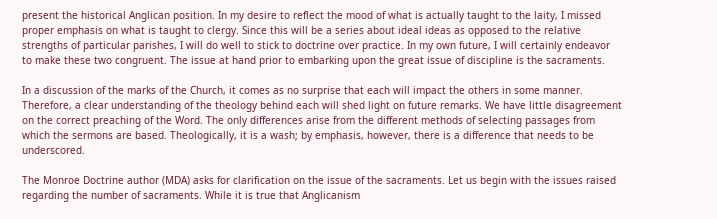present the historical Anglican position. In my desire to reflect the mood of what is actually taught to the laity, I missed proper emphasis on what is taught to clergy. Since this will be a series about ideal ideas as opposed to the relative strengths of particular parishes, I will do well to stick to doctrine over practice. In my own future, I will certainly endeavor to make these two congruent. The issue at hand prior to embarking upon the great issue of discipline is the sacraments.

In a discussion of the marks of the Church, it comes as no surprise that each will impact the others in some manner. Therefore, a clear understanding of the theology behind each will shed light on future remarks. We have little disagreement on the correct preaching of the Word. The only differences arise from the different methods of selecting passages from which the sermons are based. Theologically, it is a wash; by emphasis, however, there is a difference that needs to be underscored.

The Monroe Doctrine author (MDA) asks for clarification on the issue of the sacraments. Let us begin with the issues raised regarding the number of sacraments. While it is true that Anglicanism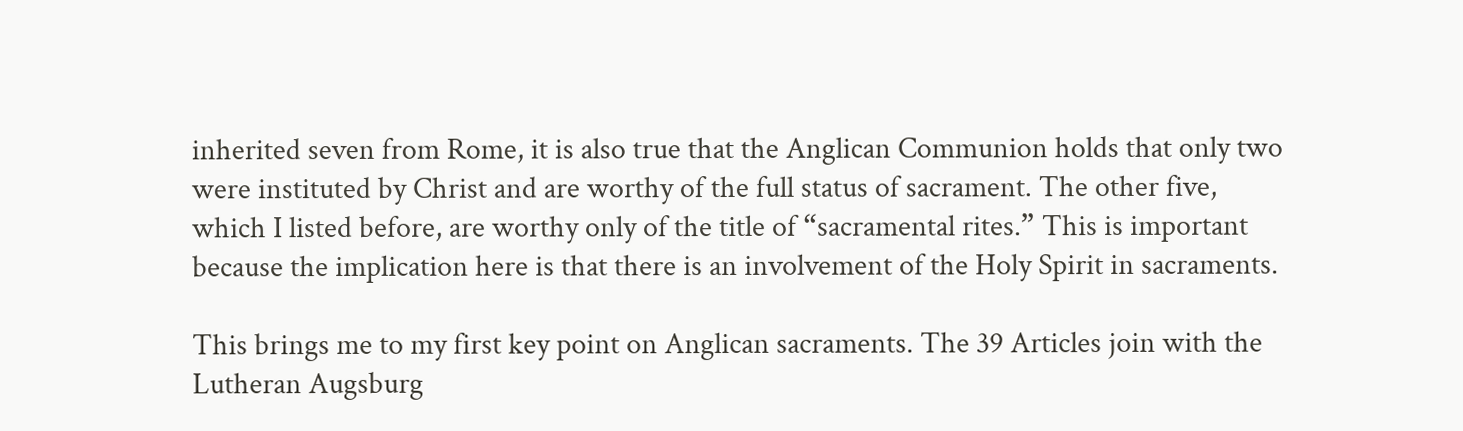inherited seven from Rome, it is also true that the Anglican Communion holds that only two were instituted by Christ and are worthy of the full status of sacrament. The other five, which I listed before, are worthy only of the title of “sacramental rites.” This is important because the implication here is that there is an involvement of the Holy Spirit in sacraments.

This brings me to my first key point on Anglican sacraments. The 39 Articles join with the Lutheran Augsburg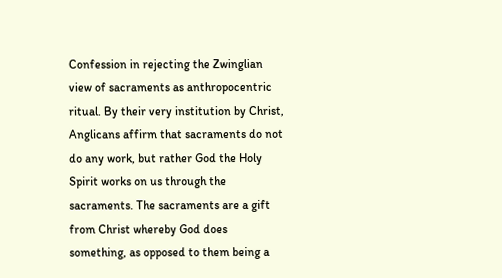Confession in rejecting the Zwinglian view of sacraments as anthropocentric ritual. By their very institution by Christ, Anglicans affirm that sacraments do not do any work, but rather God the Holy Spirit works on us through the sacraments. The sacraments are a gift from Christ whereby God does something, as opposed to them being a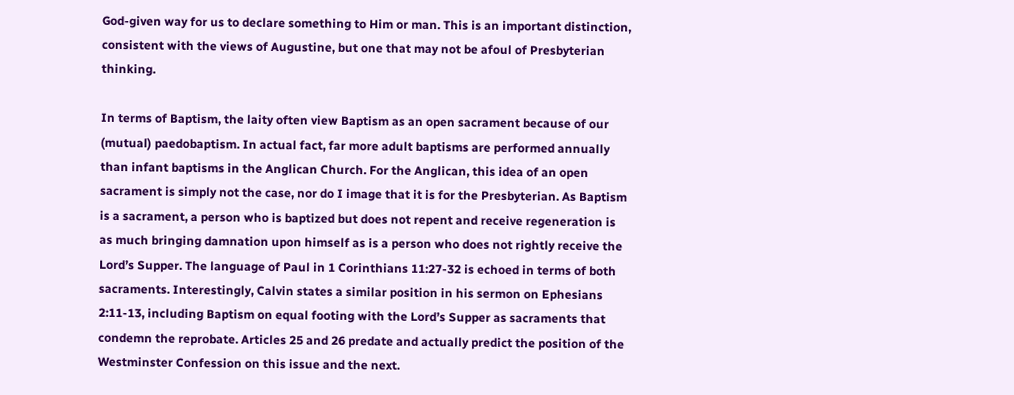God-given way for us to declare something to Him or man. This is an important distinction, consistent with the views of Augustine, but one that may not be afoul of Presbyterian thinking.

In terms of Baptism, the laity often view Baptism as an open sacrament because of our (mutual) paedobaptism. In actual fact, far more adult baptisms are performed annually than infant baptisms in the Anglican Church. For the Anglican, this idea of an open sacrament is simply not the case, nor do I image that it is for the Presbyterian. As Baptism is a sacrament, a person who is baptized but does not repent and receive regeneration is as much bringing damnation upon himself as is a person who does not rightly receive the Lord’s Supper. The language of Paul in 1 Corinthians 11:27-32 is echoed in terms of both sacraments. Interestingly, Calvin states a similar position in his sermon on Ephesians 2:11-13, including Baptism on equal footing with the Lord’s Supper as sacraments that condemn the reprobate. Articles 25 and 26 predate and actually predict the position of the Westminster Confession on this issue and the next.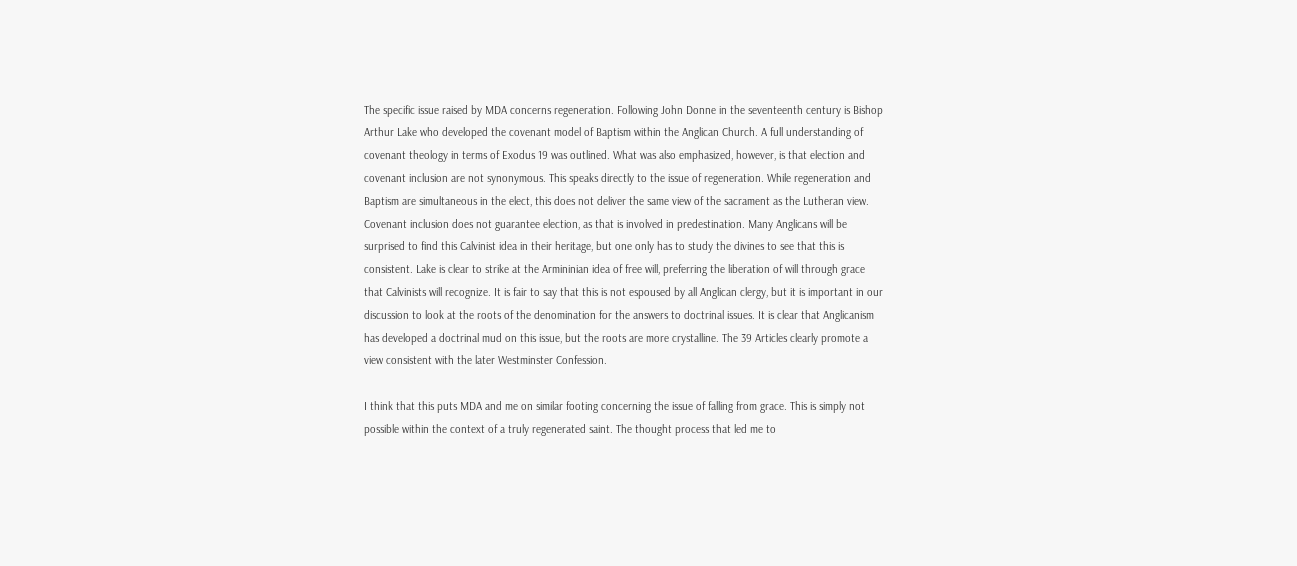The specific issue raised by MDA concerns regeneration. Following John Donne in the seventeenth century is Bishop Arthur Lake who developed the covenant model of Baptism within the Anglican Church. A full understanding of covenant theology in terms of Exodus 19 was outlined. What was also emphasized, however, is that election and covenant inclusion are not synonymous. This speaks directly to the issue of regeneration. While regeneration and Baptism are simultaneous in the elect, this does not deliver the same view of the sacrament as the Lutheran view. Covenant inclusion does not guarantee election, as that is involved in predestination. Many Anglicans will be surprised to find this Calvinist idea in their heritage, but one only has to study the divines to see that this is consistent. Lake is clear to strike at the Armininian idea of free will, preferring the liberation of will through grace that Calvinists will recognize. It is fair to say that this is not espoused by all Anglican clergy, but it is important in our discussion to look at the roots of the denomination for the answers to doctrinal issues. It is clear that Anglicanism has developed a doctrinal mud on this issue, but the roots are more crystalline. The 39 Articles clearly promote a view consistent with the later Westminster Confession.

I think that this puts MDA and me on similar footing concerning the issue of falling from grace. This is simply not possible within the context of a truly regenerated saint. The thought process that led me to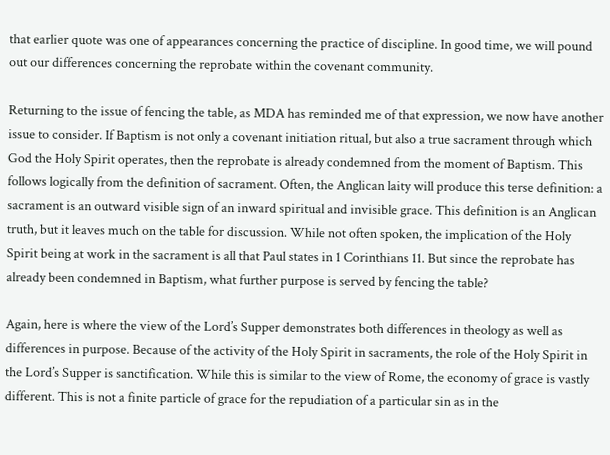that earlier quote was one of appearances concerning the practice of discipline. In good time, we will pound out our differences concerning the reprobate within the covenant community.

Returning to the issue of fencing the table, as MDA has reminded me of that expression, we now have another issue to consider. If Baptism is not only a covenant initiation ritual, but also a true sacrament through which God the Holy Spirit operates, then the reprobate is already condemned from the moment of Baptism. This follows logically from the definition of sacrament. Often, the Anglican laity will produce this terse definition: a sacrament is an outward visible sign of an inward spiritual and invisible grace. This definition is an Anglican truth, but it leaves much on the table for discussion. While not often spoken, the implication of the Holy Spirit being at work in the sacrament is all that Paul states in 1 Corinthians 11. But since the reprobate has already been condemned in Baptism, what further purpose is served by fencing the table?

Again, here is where the view of the Lord’s Supper demonstrates both differences in theology as well as differences in purpose. Because of the activity of the Holy Spirit in sacraments, the role of the Holy Spirit in the Lord’s Supper is sanctification. While this is similar to the view of Rome, the economy of grace is vastly different. This is not a finite particle of grace for the repudiation of a particular sin as in the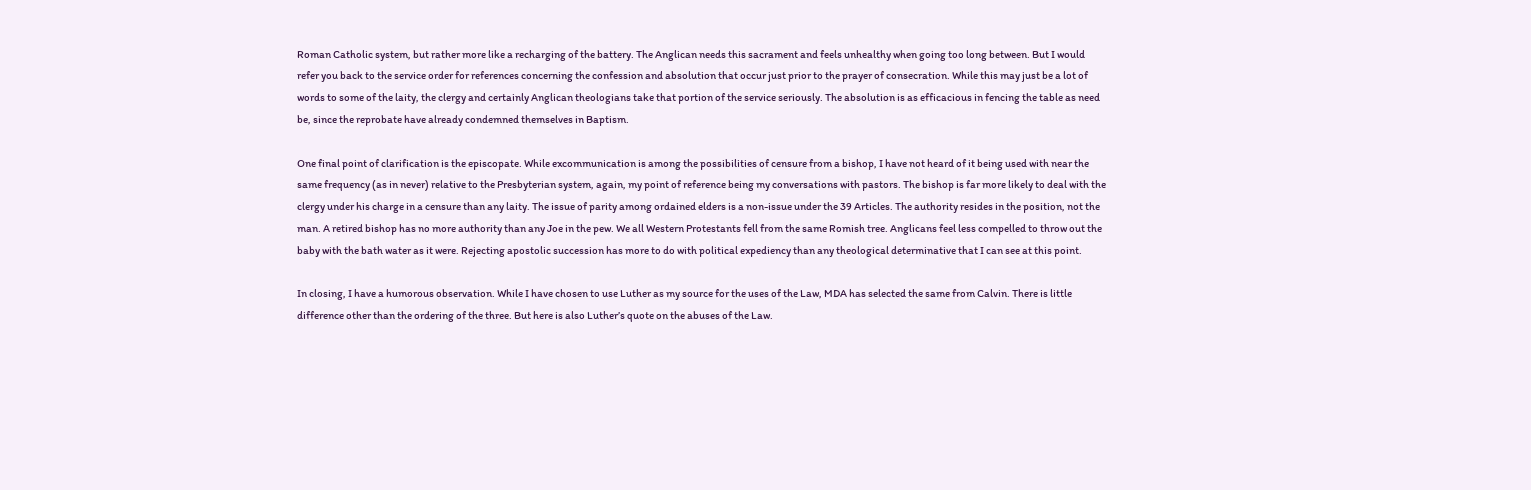Roman Catholic system, but rather more like a recharging of the battery. The Anglican needs this sacrament and feels unhealthy when going too long between. But I would refer you back to the service order for references concerning the confession and absolution that occur just prior to the prayer of consecration. While this may just be a lot of words to some of the laity, the clergy and certainly Anglican theologians take that portion of the service seriously. The absolution is as efficacious in fencing the table as need be, since the reprobate have already condemned themselves in Baptism.

One final point of clarification is the episcopate. While excommunication is among the possibilities of censure from a bishop, I have not heard of it being used with near the same frequency (as in never) relative to the Presbyterian system, again, my point of reference being my conversations with pastors. The bishop is far more likely to deal with the clergy under his charge in a censure than any laity. The issue of parity among ordained elders is a non-issue under the 39 Articles. The authority resides in the position, not the man. A retired bishop has no more authority than any Joe in the pew. We all Western Protestants fell from the same Romish tree. Anglicans feel less compelled to throw out the baby with the bath water as it were. Rejecting apostolic succession has more to do with political expediency than any theological determinative that I can see at this point.

In closing, I have a humorous observation. While I have chosen to use Luther as my source for the uses of the Law, MDA has selected the same from Calvin. There is little difference other than the ordering of the three. But here is also Luther’s quote on the abuses of the Law.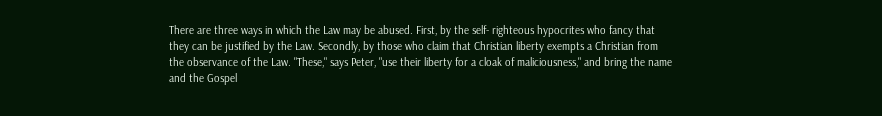There are three ways in which the Law may be abused. First, by the self- righteous hypocrites who fancy that they can be justified by the Law. Secondly, by those who claim that Christian liberty exempts a Christian from the observance of the Law. "These," says Peter, "use their liberty for a cloak of maliciousness," and bring the name and the Gospel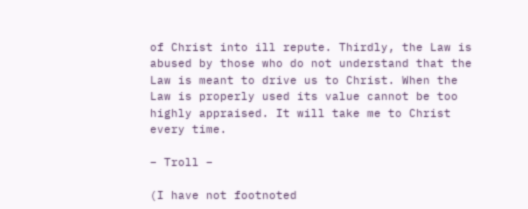of Christ into ill repute. Thirdly, the Law is abused by those who do not understand that the Law is meant to drive us to Christ. When the Law is properly used its value cannot be too highly appraised. It will take me to Christ every time.

– Troll –

(I have not footnoted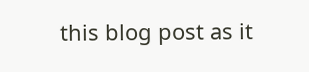this blog post as it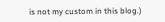is not my custom in this blog.)